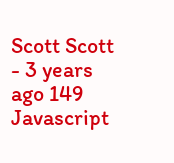Scott Scott - 3 years ago 149
Javascript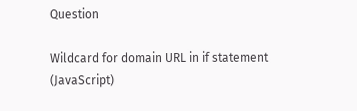Question

Wildcard for domain URL in if statement (JavaScript)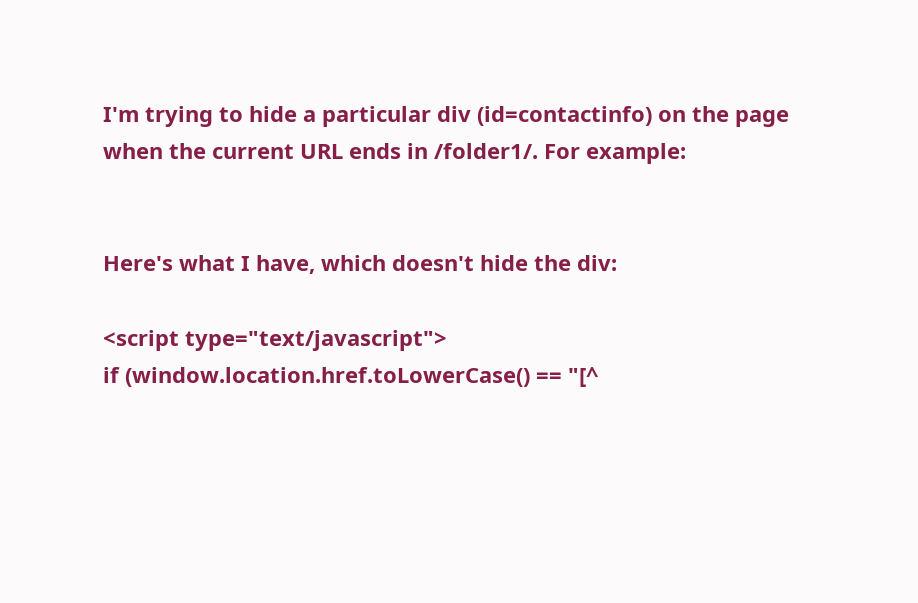I'm trying to hide a particular div (id=contactinfo) on the page when the current URL ends in /folder1/. For example:


Here's what I have, which doesn't hide the div:

<script type="text/javascript">
if (window.location.href.toLowerCase() == "[^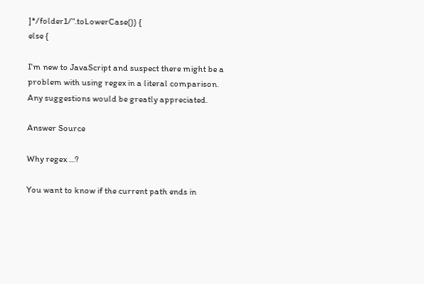]*/folder1/".toLowerCase()) {
else {

I'm new to JavaScript and suspect there might be a problem with using regex in a literal comparison. Any suggestions would be greatly appreciated.

Answer Source

Why regex ...?

You want to know if the current path ends in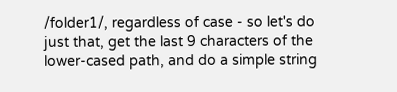/folder1/, regardless of case - so let's do just that, get the last 9 characters of the lower-cased path, and do a simple string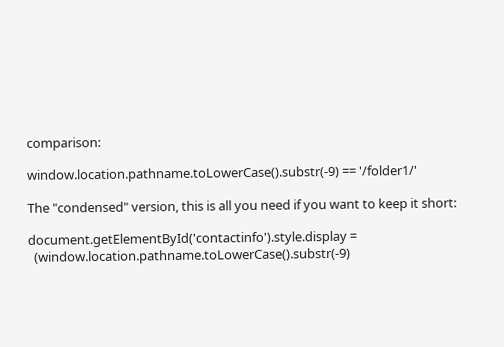comparison:

window.location.pathname.toLowerCase().substr(-9) == '/folder1/'

The "condensed" version, this is all you need if you want to keep it short:

document.getElementById('contactinfo').style.display =
  (window.location.pathname.toLowerCase().substr(-9)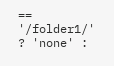== '/folder1/' ? 'none' :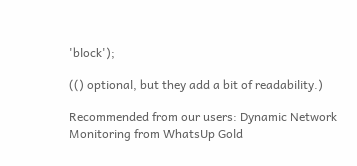'block');

(() optional, but they add a bit of readability.)

Recommended from our users: Dynamic Network Monitoring from WhatsUp Gold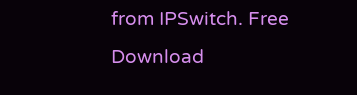from IPSwitch. Free Download